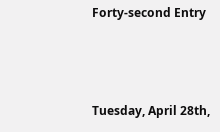Forty-second Entry



Tuesday, April 28th,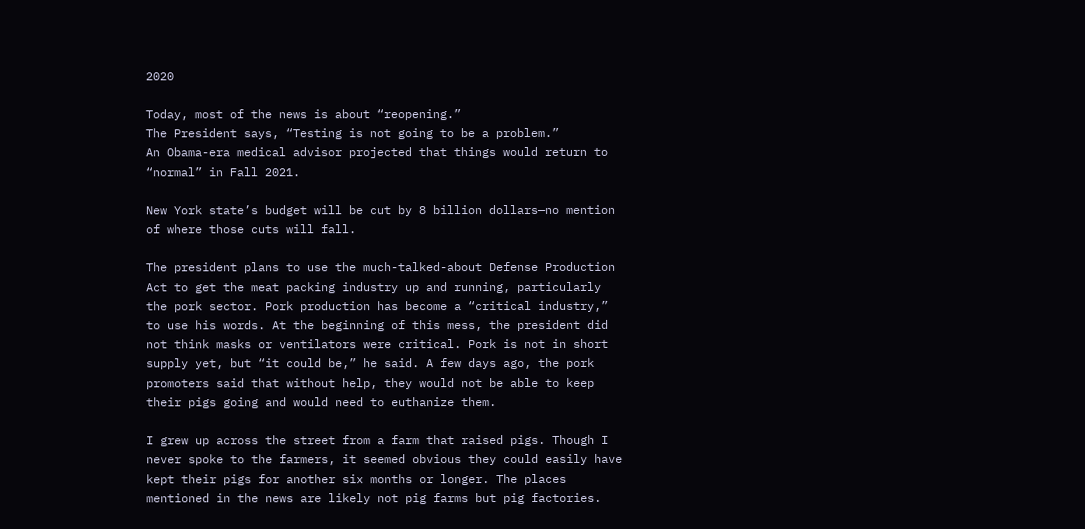2020

Today, most of the news is about “reopening.”
The President says, “Testing is not going to be a problem.”
An Obama-era medical advisor projected that things would return to “normal” in Fall 2021.

New York state’s budget will be cut by 8 billion dollars—no mention of where those cuts will fall.

The president plans to use the much-talked-about Defense Production Act to get the meat packing industry up and running, particularly the pork sector. Pork production has become a “critical industry,” to use his words. At the beginning of this mess, the president did not think masks or ventilators were critical. Pork is not in short supply yet, but “it could be,” he said. A few days ago, the pork promoters said that without help, they would not be able to keep their pigs going and would need to euthanize them.

I grew up across the street from a farm that raised pigs. Though I never spoke to the farmers, it seemed obvious they could easily have kept their pigs for another six months or longer. The places mentioned in the news are likely not pig farms but pig factories.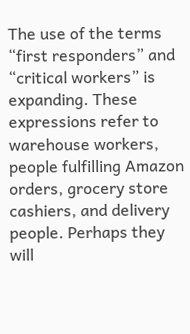The use of the terms “first responders” and “critical workers” is expanding. These expressions refer to warehouse workers, people fulfilling Amazon orders, grocery store cashiers, and delivery people. Perhaps they will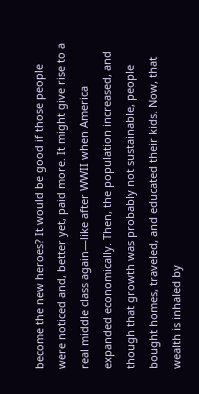become the new heroes? It would be good if those people were noticed and, better yet, paid more. It might give rise to a real middle class again—like after WWII when America expanded economically. Then, the population increased, and though that growth was probably not sustainable, people bought homes, traveled, and educated their kids. Now, that wealth is inhaled by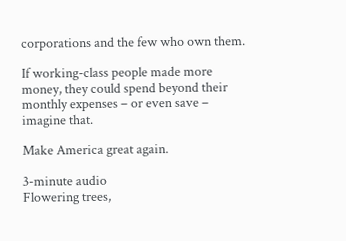corporations and the few who own them.

If working-class people made more money, they could spend beyond their monthly expenses – or even save – imagine that.

Make America great again.

3-minute audio
Flowering trees,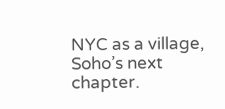NYC as a village, Soho’s next chapter.